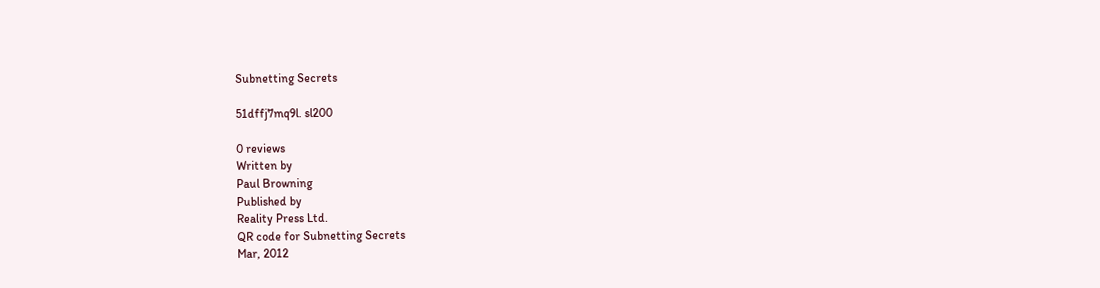Subnetting Secrets

51dffj7mq9l. sl200

0 reviews
Written by
Paul Browning
Published by
Reality Press Ltd.
QR code for Subnetting Secrets
Mar, 2012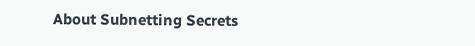About Subnetting Secrets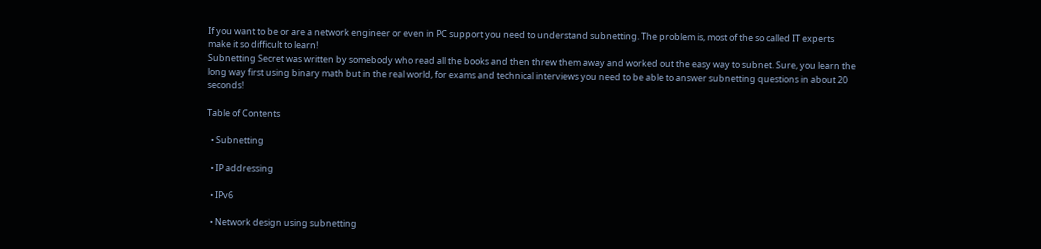If you want to be or are a network engineer or even in PC support you need to understand subnetting. The problem is, most of the so called IT experts make it so difficult to learn!
Subnetting Secret was written by somebody who read all the books and then threw them away and worked out the easy way to subnet. Sure, you learn the long way first using binary math but in the real world, for exams and technical interviews you need to be able to answer subnetting questions in about 20 seconds!

Table of Contents

  • Subnetting

  • IP addressing

  • IPv6

  • Network design using subnetting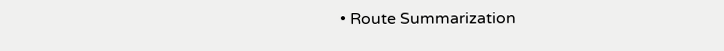• Route Summarization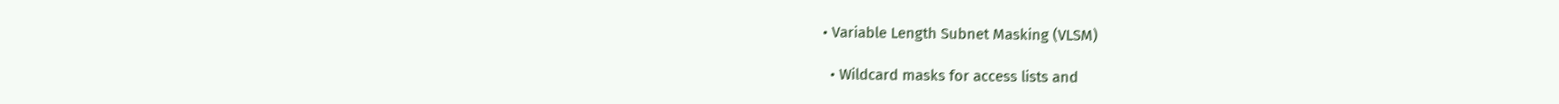• Variable Length Subnet Masking (VLSM)

  • Wildcard masks for access lists and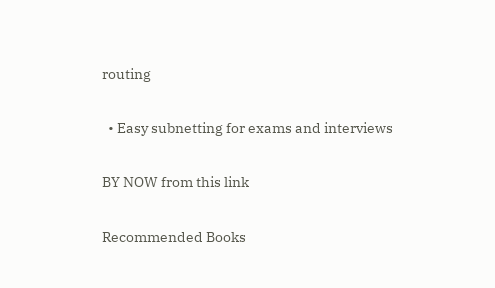routing

  • Easy subnetting for exams and interviews

BY NOW from this link

Recommended Books